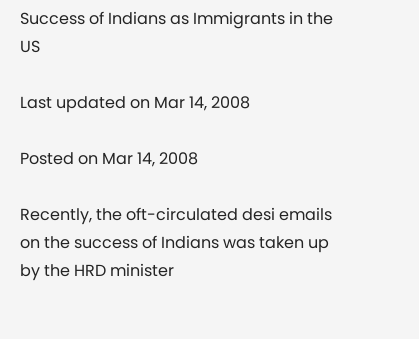Success of Indians as Immigrants in the US

Last updated on Mar 14, 2008

Posted on Mar 14, 2008

Recently, the oft-circulated desi emails on the success of Indians was taken up by the HRD minister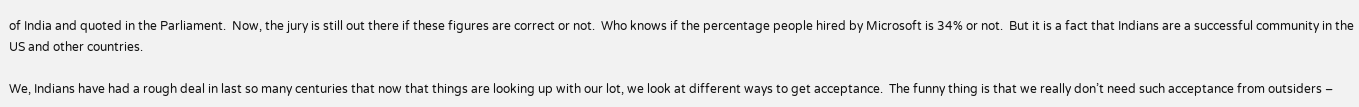of India and quoted in the Parliament.  Now, the jury is still out there if these figures are correct or not.  Who knows if the percentage people hired by Microsoft is 34% or not.  But it is a fact that Indians are a successful community in the US and other countries.

We, Indians have had a rough deal in last so many centuries that now that things are looking up with our lot, we look at different ways to get acceptance.  The funny thing is that we really don’t need such acceptance from outsiders –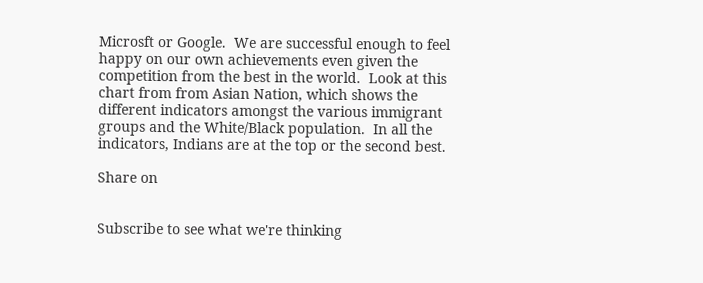Microsft or Google.  We are successful enough to feel happy on our own achievements even given the competition from the best in the world.  Look at this chart from from Asian Nation, which shows the different indicators amongst the various immigrant groups and the White/Black population.  In all the indicators, Indians are at the top or the second best.

Share on


Subscribe to see what we're thinking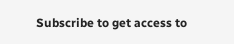Subscribe to get access to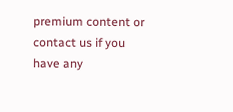premium content or contact us if you have any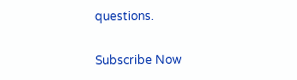questions.

Subscribe Now